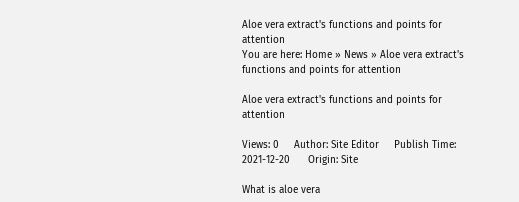Aloe vera extract's functions and points for attention
You are here: Home » News » Aloe vera extract's functions and points for attention

Aloe vera extract's functions and points for attention

Views: 0     Author: Site Editor     Publish Time: 2021-12-20      Origin: Site

What is aloe vera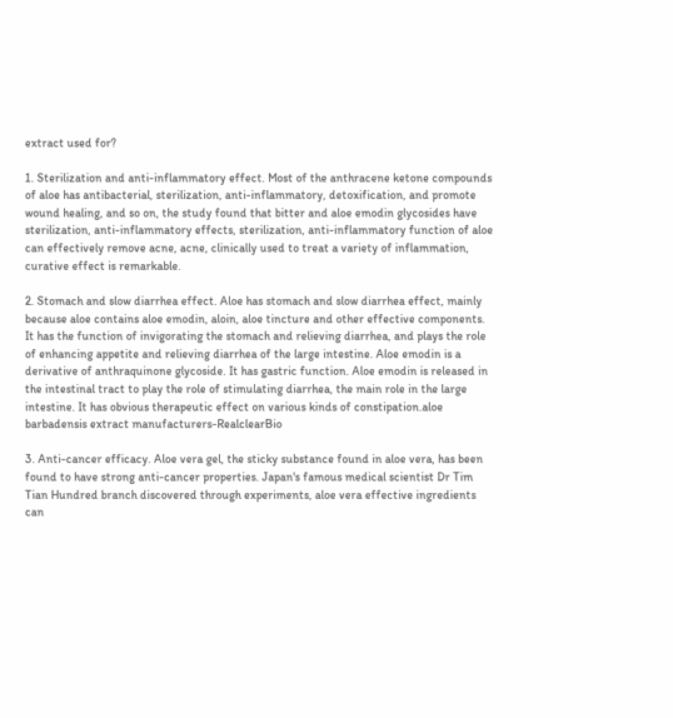extract used for?

1. Sterilization and anti-inflammatory effect. Most of the anthracene ketone compounds of aloe has antibacterial, sterilization, anti-inflammatory, detoxification, and promote wound healing, and so on, the study found that bitter and aloe emodin glycosides have sterilization, anti-inflammatory effects, sterilization, anti-inflammatory function of aloe can effectively remove acne, acne, clinically used to treat a variety of inflammation, curative effect is remarkable.

2. Stomach and slow diarrhea effect. Aloe has stomach and slow diarrhea effect, mainly because aloe contains aloe emodin, aloin, aloe tincture and other effective components. It has the function of invigorating the stomach and relieving diarrhea, and plays the role of enhancing appetite and relieving diarrhea of the large intestine. Aloe emodin is a derivative of anthraquinone glycoside. It has gastric function. Aloe emodin is released in the intestinal tract to play the role of stimulating diarrhea, the main role in the large intestine. It has obvious therapeutic effect on various kinds of constipation.aloe barbadensis extract manufacturers-RealclearBio

3. Anti-cancer efficacy. Aloe vera gel, the sticky substance found in aloe vera, has been found to have strong anti-cancer properties. Japan's famous medical scientist Dr Tim Tian Hundred branch discovered through experiments, aloe vera effective ingredients can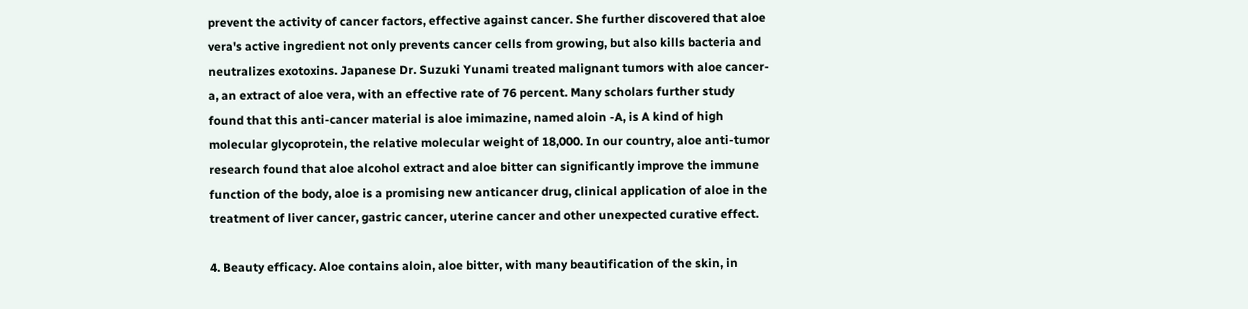prevent the activity of cancer factors, effective against cancer. She further discovered that aloe vera's active ingredient not only prevents cancer cells from growing, but also kills bacteria and neutralizes exotoxins. Japanese Dr. Suzuki Yunami treated malignant tumors with aloe cancer-a, an extract of aloe vera, with an effective rate of 76 percent. Many scholars further study found that this anti-cancer material is aloe imimazine, named aloin -A, is A kind of high molecular glycoprotein, the relative molecular weight of 18,000. In our country, aloe anti-tumor research found that aloe alcohol extract and aloe bitter can significantly improve the immune function of the body, aloe is a promising new anticancer drug, clinical application of aloe in the treatment of liver cancer, gastric cancer, uterine cancer and other unexpected curative effect.

4. Beauty efficacy. Aloe contains aloin, aloe bitter, with many beautification of the skin, in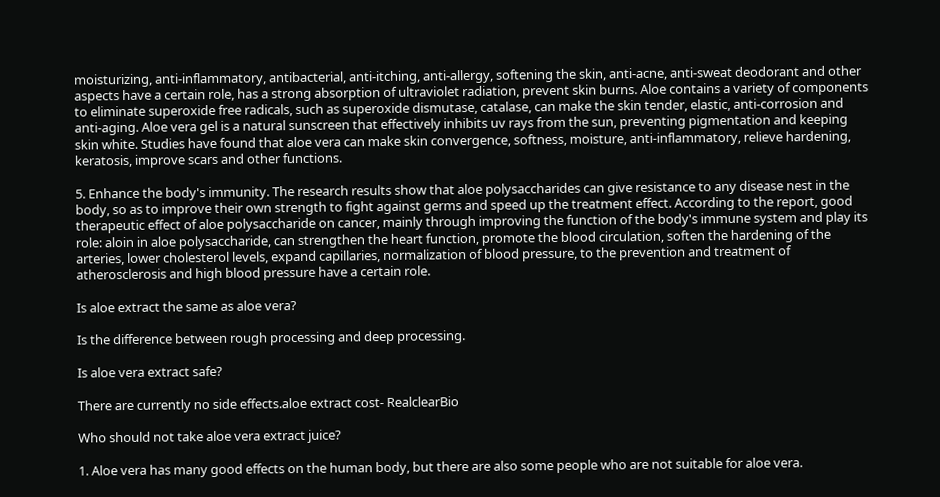moisturizing, anti-inflammatory, antibacterial, anti-itching, anti-allergy, softening the skin, anti-acne, anti-sweat deodorant and other aspects have a certain role, has a strong absorption of ultraviolet radiation, prevent skin burns. Aloe contains a variety of components to eliminate superoxide free radicals, such as superoxide dismutase, catalase, can make the skin tender, elastic, anti-corrosion and anti-aging. Aloe vera gel is a natural sunscreen that effectively inhibits uv rays from the sun, preventing pigmentation and keeping skin white. Studies have found that aloe vera can make skin convergence, softness, moisture, anti-inflammatory, relieve hardening, keratosis, improve scars and other functions.

5. Enhance the body's immunity. The research results show that aloe polysaccharides can give resistance to any disease nest in the body, so as to improve their own strength to fight against germs and speed up the treatment effect. According to the report, good therapeutic effect of aloe polysaccharide on cancer, mainly through improving the function of the body's immune system and play its role: aloin in aloe polysaccharide, can strengthen the heart function, promote the blood circulation, soften the hardening of the arteries, lower cholesterol levels, expand capillaries, normalization of blood pressure, to the prevention and treatment of atherosclerosis and high blood pressure have a certain role.

Is aloe extract the same as aloe vera?

Is the difference between rough processing and deep processing.

Is aloe vera extract safe?

There are currently no side effects.aloe extract cost- RealclearBio

Who should not take aloe vera extract juice?

1. Aloe vera has many good effects on the human body, but there are also some people who are not suitable for aloe vera.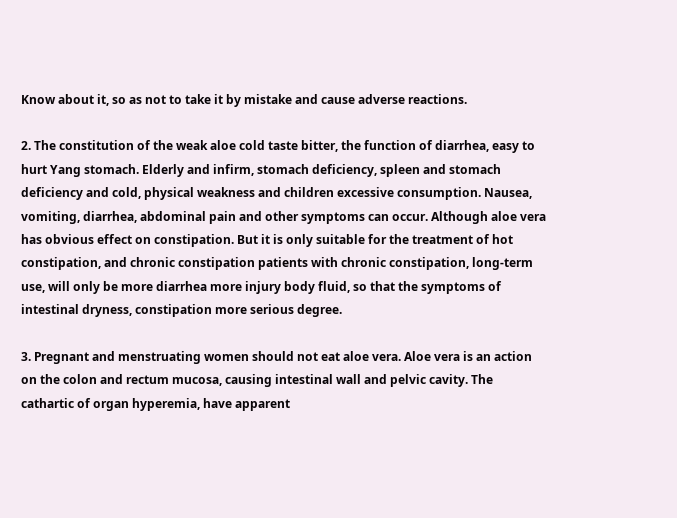Know about it, so as not to take it by mistake and cause adverse reactions.

2. The constitution of the weak aloe cold taste bitter, the function of diarrhea, easy to hurt Yang stomach. Elderly and infirm, stomach deficiency, spleen and stomach deficiency and cold, physical weakness and children excessive consumption. Nausea, vomiting, diarrhea, abdominal pain and other symptoms can occur. Although aloe vera has obvious effect on constipation. But it is only suitable for the treatment of hot constipation, and chronic constipation patients with chronic constipation, long-term use, will only be more diarrhea more injury body fluid, so that the symptoms of intestinal dryness, constipation more serious degree.

3. Pregnant and menstruating women should not eat aloe vera. Aloe vera is an action on the colon and rectum mucosa, causing intestinal wall and pelvic cavity. The cathartic of organ hyperemia, have apparent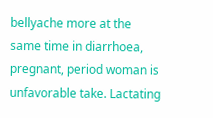bellyache more at the same time in diarrhoea, pregnant, period woman is unfavorable take. Lactating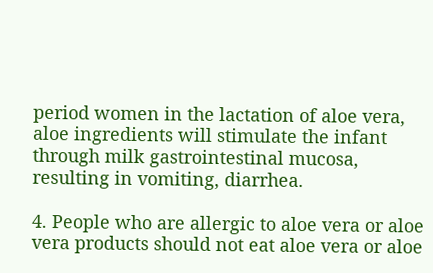period women in the lactation of aloe vera, aloe ingredients will stimulate the infant through milk gastrointestinal mucosa, resulting in vomiting, diarrhea.

4. People who are allergic to aloe vera or aloe vera products should not eat aloe vera or aloe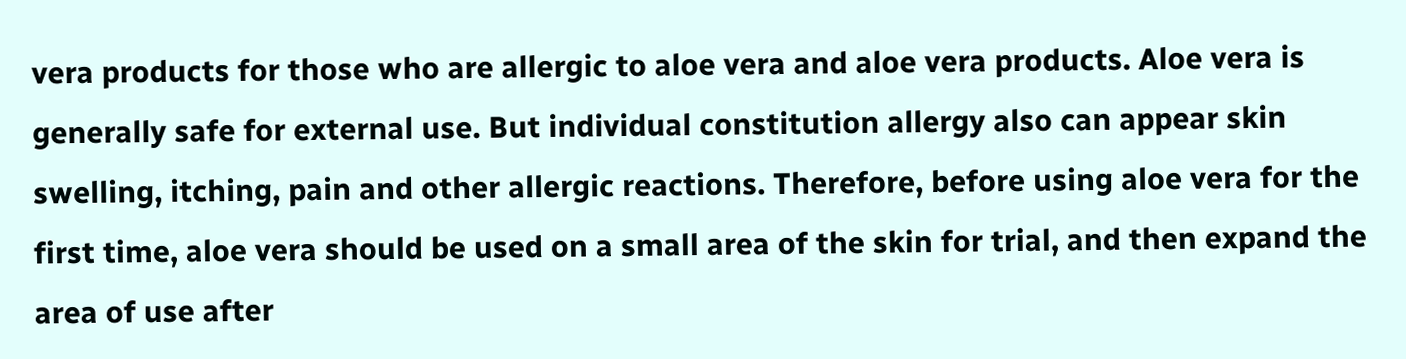vera products for those who are allergic to aloe vera and aloe vera products. Aloe vera is generally safe for external use. But individual constitution allergy also can appear skin swelling, itching, pain and other allergic reactions. Therefore, before using aloe vera for the first time, aloe vera should be used on a small area of the skin for trial, and then expand the area of use after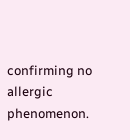confirming no allergic phenomenon.